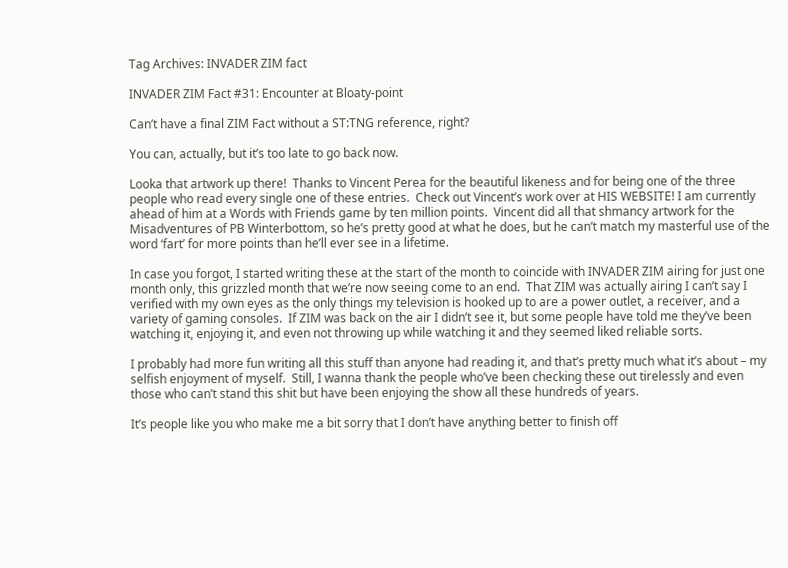Tag Archives: INVADER ZIM fact

INVADER ZIM Fact #31: Encounter at Bloaty-point

Can’t have a final ZIM Fact without a ST:TNG reference, right?

You can, actually, but it’s too late to go back now.

Looka that artwork up there!  Thanks to Vincent Perea for the beautiful likeness and for being one of the three people who read every single one of these entries.  Check out Vincent’s work over at HIS WEBSITE! I am currently ahead of him at a Words with Friends game by ten million points.  Vincent did all that shmancy artwork for the Misadventures of PB Winterbottom, so he’s pretty good at what he does, but he can’t match my masterful use of the word ‘fart’ for more points than he’ll ever see in a lifetime.

In case you forgot, I started writing these at the start of the month to coincide with INVADER ZIM airing for just one month only, this grizzled month that we’re now seeing come to an end.  That ZIM was actually airing I can’t say I verified with my own eyes as the only things my television is hooked up to are a power outlet, a receiver, and a variety of gaming consoles.  If ZIM was back on the air I didn’t see it, but some people have told me they’ve been watching it, enjoying it, and even not throwing up while watching it and they seemed liked reliable sorts.

I probably had more fun writing all this stuff than anyone had reading it, and that’s pretty much what it’s about – my selfish enjoyment of myself.  Still, I wanna thank the people who’ve been checking these out tirelessly and even those who can’t stand this shit but have been enjoying the show all these hundreds of years.

It’s people like you who make me a bit sorry that I don’t have anything better to finish off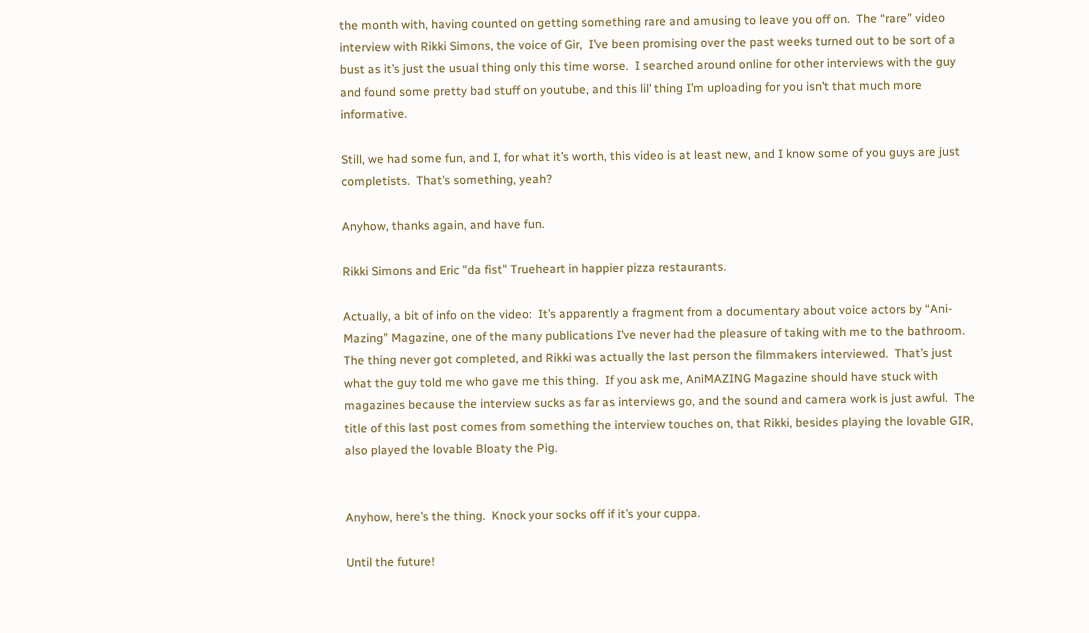the month with, having counted on getting something rare and amusing to leave you off on.  The “rare” video interview with Rikki Simons, the voice of Gir,  I’ve been promising over the past weeks turned out to be sort of a bust as it’s just the usual thing only this time worse.  I searched around online for other interviews with the guy and found some pretty bad stuff on youtube, and this lil’ thing I’m uploading for you isn’t that much more informative.

Still, we had some fun, and I, for what it’s worth, this video is at least new, and I know some of you guys are just completists.  That’s something, yeah?

Anyhow, thanks again, and have fun.

Rikki Simons and Eric "da fist" Trueheart in happier pizza restaurants.

Actually, a bit of info on the video:  It’s apparently a fragment from a documentary about voice actors by “Ani-Mazing” Magazine, one of the many publications I’ve never had the pleasure of taking with me to the bathroom.  The thing never got completed, and Rikki was actually the last person the filmmakers interviewed.  That’s just what the guy told me who gave me this thing.  If you ask me, AniMAZING Magazine should have stuck with magazines because the interview sucks as far as interviews go, and the sound and camera work is just awful.  The title of this last post comes from something the interview touches on, that Rikki, besides playing the lovable GIR, also played the lovable Bloaty the Pig.


Anyhow, here’s the thing.  Knock your socks off if it’s your cuppa.

Until the future!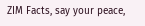ZIM Facts, say your peace,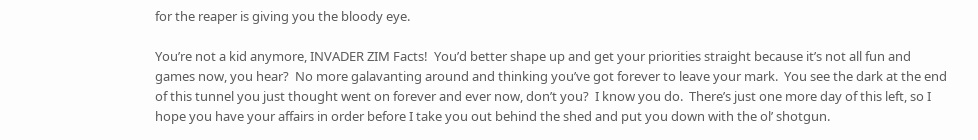for the reaper is giving you the bloody eye.

You’re not a kid anymore, INVADER ZIM Facts!  You’d better shape up and get your priorities straight because it’s not all fun and games now, you hear?  No more galavanting around and thinking you’ve got forever to leave your mark.  You see the dark at the end of this tunnel you just thought went on forever and ever now, don’t you?  I know you do.  There’s just one more day of this left, so I hope you have your affairs in order before I take you out behind the shed and put you down with the ol’ shotgun.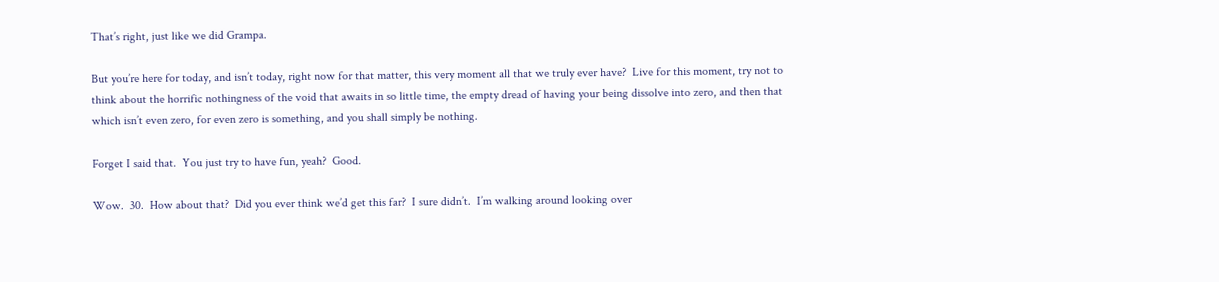That’s right, just like we did Grampa.

But you’re here for today, and isn’t today, right now for that matter, this very moment all that we truly ever have?  Live for this moment, try not to think about the horrific nothingness of the void that awaits in so little time, the empty dread of having your being dissolve into zero, and then that which isn’t even zero, for even zero is something, and you shall simply be nothing.

Forget I said that.  You just try to have fun, yeah?  Good.

Wow.  30.  How about that?  Did you ever think we’d get this far?  I sure didn’t.  I’m walking around looking over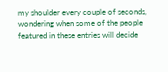my shoulder every couple of seconds, wondering when some of the people featured in these entries will decide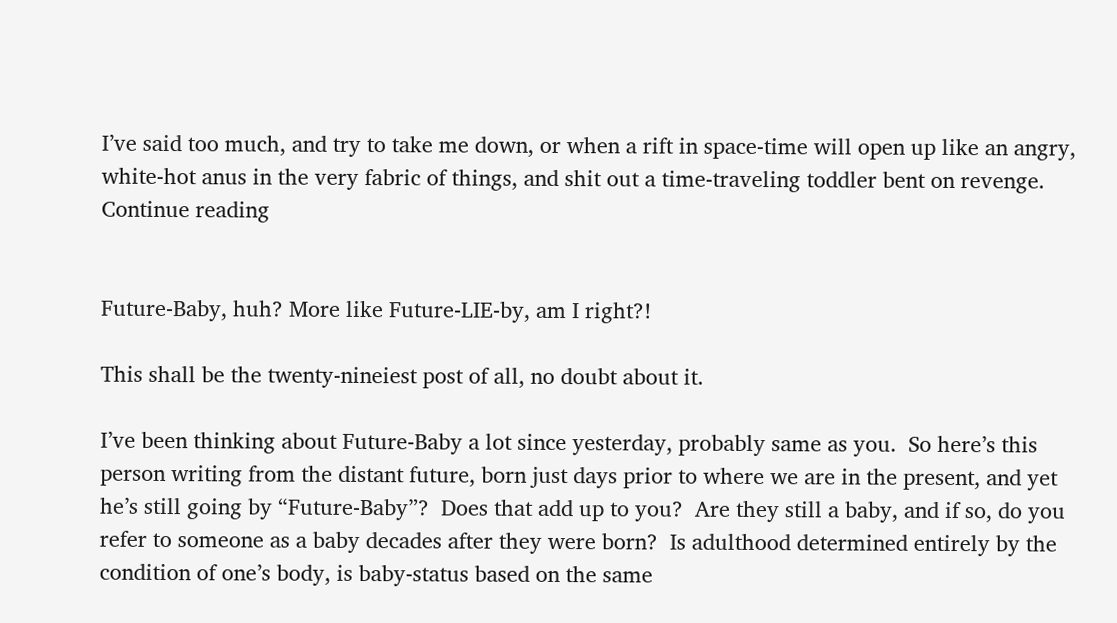I’ve said too much, and try to take me down, or when a rift in space-time will open up like an angry, white-hot anus in the very fabric of things, and shit out a time-traveling toddler bent on revenge.
Continue reading


Future-Baby, huh? More like Future-LIE-by, am I right?!

This shall be the twenty-nineiest post of all, no doubt about it.

I’ve been thinking about Future-Baby a lot since yesterday, probably same as you.  So here’s this person writing from the distant future, born just days prior to where we are in the present, and yet he’s still going by “Future-Baby”?  Does that add up to you?  Are they still a baby, and if so, do you refer to someone as a baby decades after they were born?  Is adulthood determined entirely by the condition of one’s body, is baby-status based on the same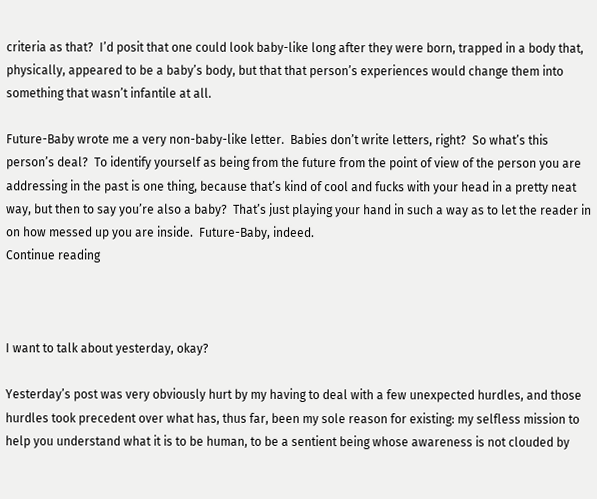criteria as that?  I’d posit that one could look baby-like long after they were born, trapped in a body that, physically, appeared to be a baby’s body, but that that person’s experiences would change them into something that wasn’t infantile at all.

Future-Baby wrote me a very non-baby-like letter.  Babies don’t write letters, right?  So what’s this person’s deal?  To identify yourself as being from the future from the point of view of the person you are addressing in the past is one thing, because that’s kind of cool and fucks with your head in a pretty neat way, but then to say you’re also a baby?  That’s just playing your hand in such a way as to let the reader in on how messed up you are inside.  Future-Baby, indeed.
Continue reading



I want to talk about yesterday, okay?

Yesterday’s post was very obviously hurt by my having to deal with a few unexpected hurdles, and those hurdles took precedent over what has, thus far, been my sole reason for existing: my selfless mission to help you understand what it is to be human, to be a sentient being whose awareness is not clouded by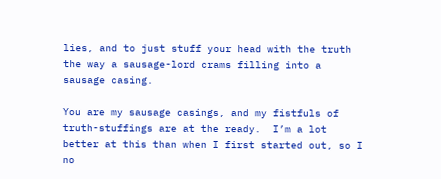lies, and to just stuff your head with the truth the way a sausage-lord crams filling into a sausage casing.

You are my sausage casings, and my fistfuls of truth-stuffings are at the ready.  I’m a lot better at this than when I first started out, so I no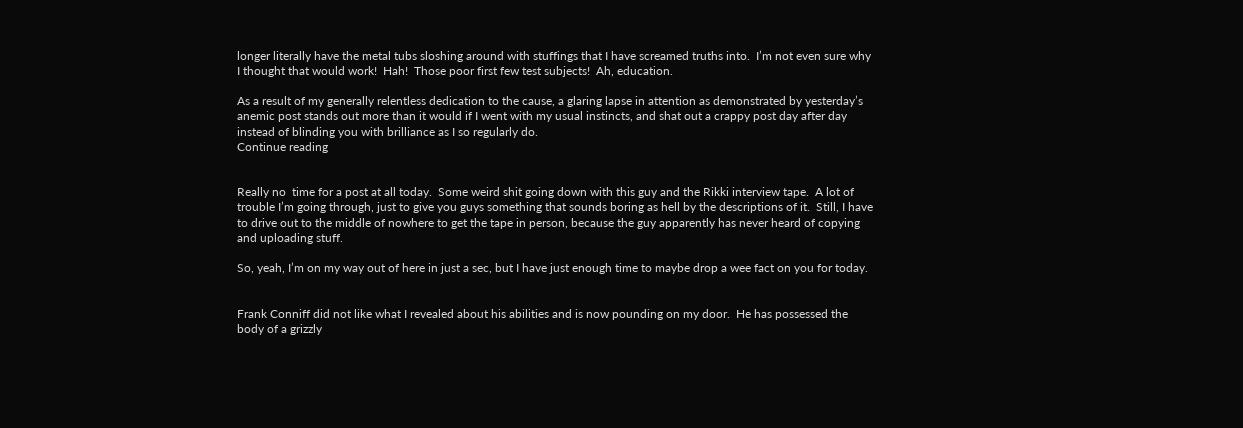longer literally have the metal tubs sloshing around with stuffings that I have screamed truths into.  I’m not even sure why I thought that would work!  Hah!  Those poor first few test subjects!  Ah, education.

As a result of my generally relentless dedication to the cause, a glaring lapse in attention as demonstrated by yesterday’s anemic post stands out more than it would if I went with my usual instincts, and shat out a crappy post day after day instead of blinding you with brilliance as I so regularly do.
Continue reading


Really no  time for a post at all today.  Some weird shit going down with this guy and the Rikki interview tape.  A lot of trouble I’m going through, just to give you guys something that sounds boring as hell by the descriptions of it.  Still, I have to drive out to the middle of nowhere to get the tape in person, because the guy apparently has never heard of copying and uploading stuff.

So, yeah, I’m on my way out of here in just a sec, but I have just enough time to maybe drop a wee fact on you for today.


Frank Conniff did not like what I revealed about his abilities and is now pounding on my door.  He has possessed the body of a grizzly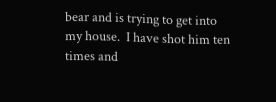bear and is trying to get into my house.  I have shot him ten times and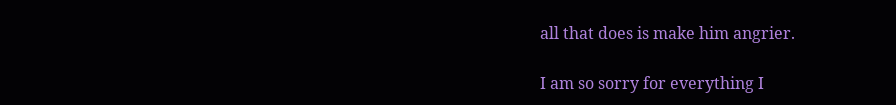all that does is make him angrier.

I am so sorry for everything I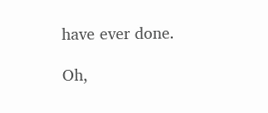have ever done.

Oh,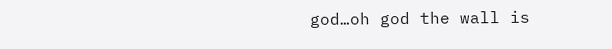god…oh god the wall is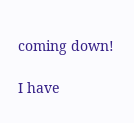coming down!

I have